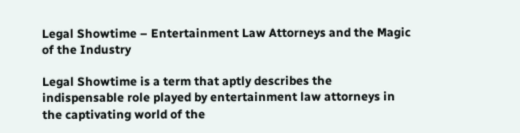Legal Showtime – Entertainment Law Attorneys and the Magic of the Industry

Legal Showtime is a term that aptly describes the indispensable role played by entertainment law attorneys in the captivating world of the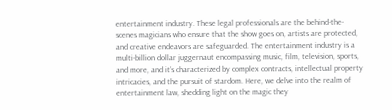entertainment industry. These legal professionals are the behind-the-scenes magicians who ensure that the show goes on, artists are protected, and creative endeavors are safeguarded. The entertainment industry is a multi-billion dollar juggernaut encompassing music, film, television, sports, and more, and it’s characterized by complex contracts, intellectual property intricacies, and the pursuit of stardom. Here, we delve into the realm of entertainment law, shedding light on the magic they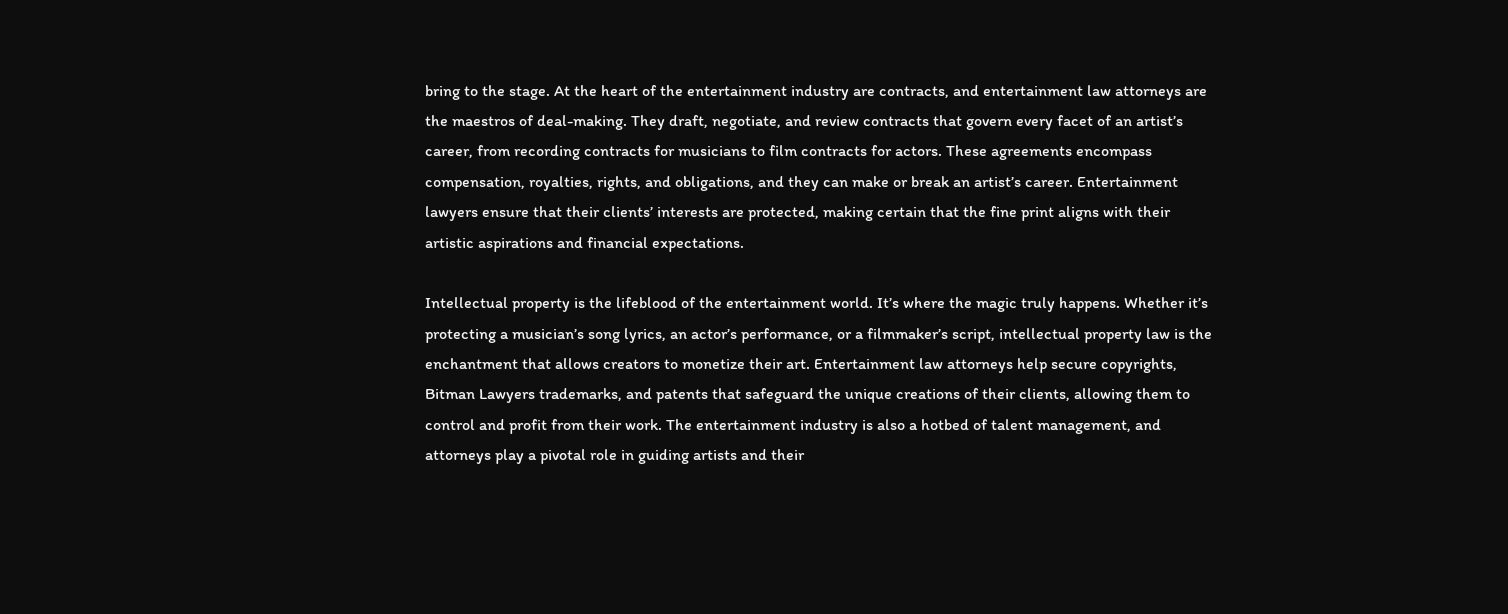bring to the stage. At the heart of the entertainment industry are contracts, and entertainment law attorneys are the maestros of deal-making. They draft, negotiate, and review contracts that govern every facet of an artist’s career, from recording contracts for musicians to film contracts for actors. These agreements encompass compensation, royalties, rights, and obligations, and they can make or break an artist’s career. Entertainment lawyers ensure that their clients’ interests are protected, making certain that the fine print aligns with their artistic aspirations and financial expectations.

Intellectual property is the lifeblood of the entertainment world. It’s where the magic truly happens. Whether it’s protecting a musician’s song lyrics, an actor’s performance, or a filmmaker’s script, intellectual property law is the enchantment that allows creators to monetize their art. Entertainment law attorneys help secure copyrights, Bitman Lawyers trademarks, and patents that safeguard the unique creations of their clients, allowing them to control and profit from their work. The entertainment industry is also a hotbed of talent management, and attorneys play a pivotal role in guiding artists and their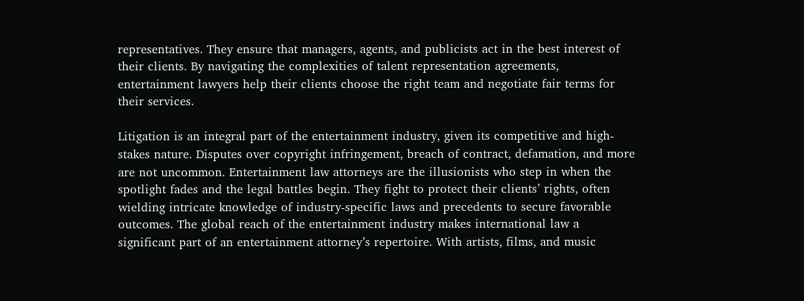representatives. They ensure that managers, agents, and publicists act in the best interest of their clients. By navigating the complexities of talent representation agreements, entertainment lawyers help their clients choose the right team and negotiate fair terms for their services.

Litigation is an integral part of the entertainment industry, given its competitive and high-stakes nature. Disputes over copyright infringement, breach of contract, defamation, and more are not uncommon. Entertainment law attorneys are the illusionists who step in when the spotlight fades and the legal battles begin. They fight to protect their clients’ rights, often wielding intricate knowledge of industry-specific laws and precedents to secure favorable outcomes. The global reach of the entertainment industry makes international law a significant part of an entertainment attorney’s repertoire. With artists, films, and music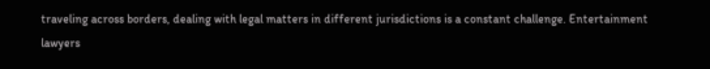traveling across borders, dealing with legal matters in different jurisdictions is a constant challenge. Entertainment lawyers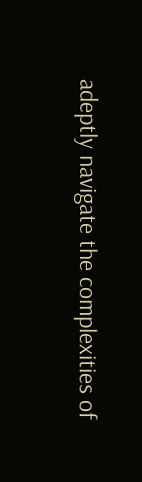adeptly navigate the complexities of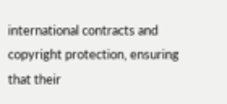international contracts and copyright protection, ensuring that their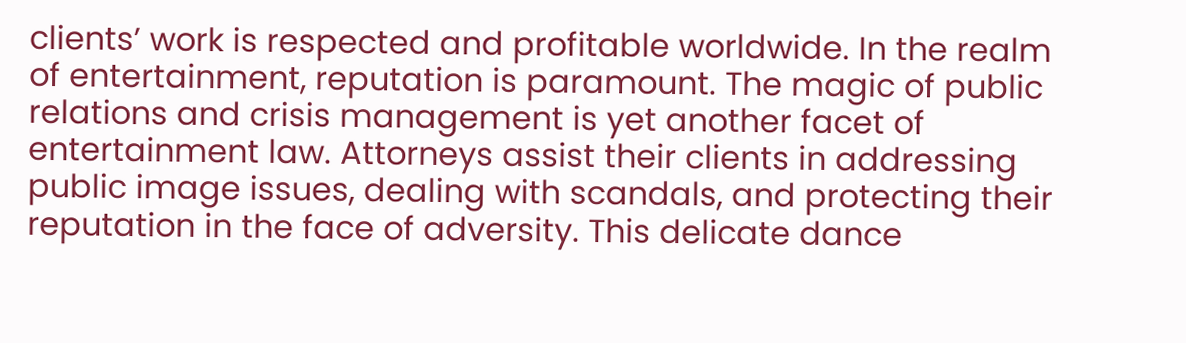clients’ work is respected and profitable worldwide. In the realm of entertainment, reputation is paramount. The magic of public relations and crisis management is yet another facet of entertainment law. Attorneys assist their clients in addressing public image issues, dealing with scandals, and protecting their reputation in the face of adversity. This delicate dance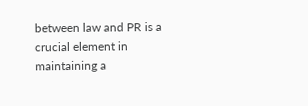between law and PR is a crucial element in maintaining a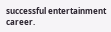successful entertainment career.